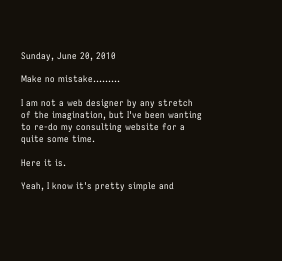Sunday, June 20, 2010

Make no mistake.........

I am not a web designer by any stretch of the imagination, but I've been wanting to re-do my consulting website for a quite some time.

Here it is.

Yeah, I know it's pretty simple and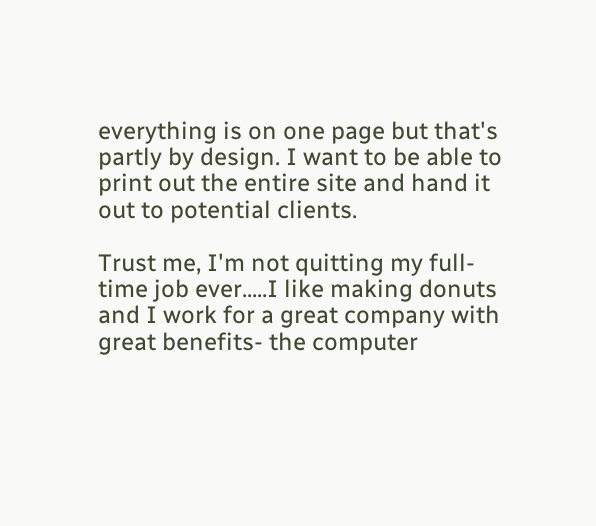everything is on one page but that's partly by design. I want to be able to print out the entire site and hand it out to potential clients.

Trust me, I'm not quitting my full-time job ever.....I like making donuts and I work for a great company with great benefits- the computer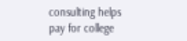consulting helps pay for college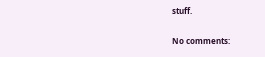stuff.

No comments: